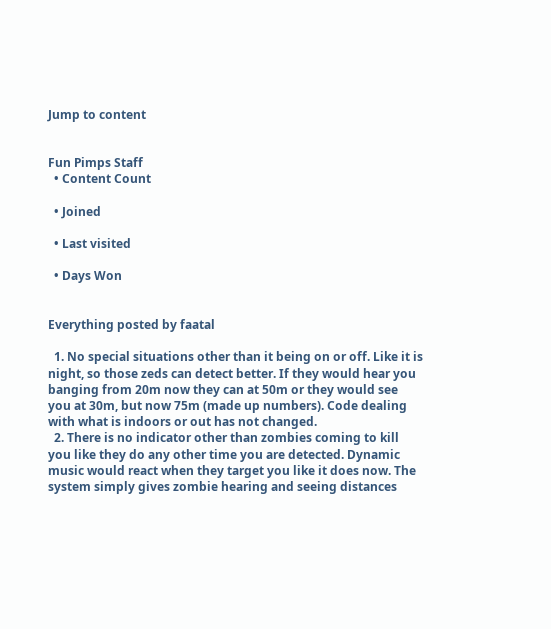Jump to content


Fun Pimps Staff
  • Content Count

  • Joined

  • Last visited

  • Days Won


Everything posted by faatal

  1. No special situations other than it being on or off. Like it is night, so those zeds can detect better. If they would hear you banging from 20m now they can at 50m or they would see you at 30m, but now 75m (made up numbers). Code dealing with what is indoors or out has not changed.
  2. There is no indicator other than zombies coming to kill you like they do any other time you are detected. Dynamic music would react when they target you like it does now. The system simply gives zombie hearing and seeing distances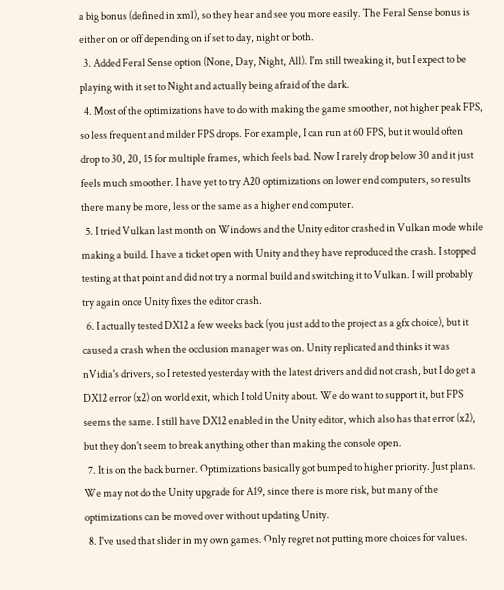a big bonus (defined in xml), so they hear and see you more easily. The Feral Sense bonus is either on or off depending on if set to day, night or both.
  3. Added Feral Sense option (None, Day, Night, All). I'm still tweaking it, but I expect to be playing with it set to Night and actually being afraid of the dark.
  4. Most of the optimizations have to do with making the game smoother, not higher peak FPS, so less frequent and milder FPS drops. For example, I can run at 60 FPS, but it would often drop to 30, 20, 15 for multiple frames, which feels bad. Now I rarely drop below 30 and it just feels much smoother. I have yet to try A20 optimizations on lower end computers, so results there many be more, less or the same as a higher end computer.
  5. I tried Vulkan last month on Windows and the Unity editor crashed in Vulkan mode while making a build. I have a ticket open with Unity and they have reproduced the crash. I stopped testing at that point and did not try a normal build and switching it to Vulkan. I will probably try again once Unity fixes the editor crash.
  6. I actually tested DX12 a few weeks back (you just add to the project as a gfx choice), but it caused a crash when the occlusion manager was on. Unity replicated and thinks it was nVidia's drivers, so I retested yesterday with the latest drivers and did not crash, but I do get a DX12 error (x2) on world exit, which I told Unity about. We do want to support it, but FPS seems the same. I still have DX12 enabled in the Unity editor, which also has that error (x2), but they don't seem to break anything other than making the console open.
  7. It is on the back burner. Optimizations basically got bumped to higher priority. Just plans. We may not do the Unity upgrade for A19, since there is more risk, but many of the optimizations can be moved over without updating Unity.
  8. I've used that slider in my own games. Only regret not putting more choices for values.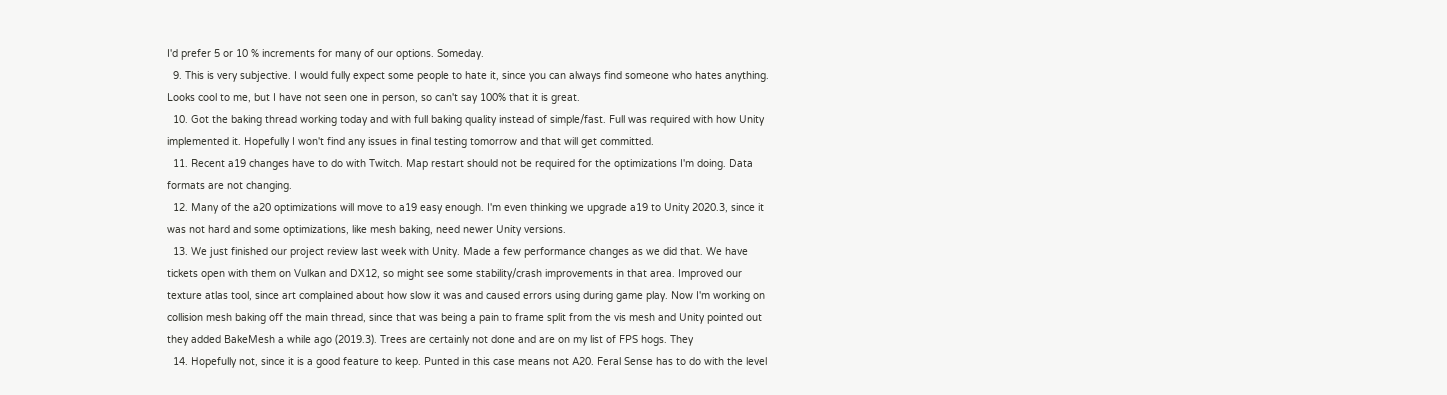I'd prefer 5 or 10 % increments for many of our options. Someday.
  9. This is very subjective. I would fully expect some people to hate it, since you can always find someone who hates anything. Looks cool to me, but I have not seen one in person, so can't say 100% that it is great.
  10. Got the baking thread working today and with full baking quality instead of simple/fast. Full was required with how Unity implemented it. Hopefully I won't find any issues in final testing tomorrow and that will get committed.
  11. Recent a19 changes have to do with Twitch. Map restart should not be required for the optimizations I'm doing. Data formats are not changing.
  12. Many of the a20 optimizations will move to a19 easy enough. I'm even thinking we upgrade a19 to Unity 2020.3, since it was not hard and some optimizations, like mesh baking, need newer Unity versions.
  13. We just finished our project review last week with Unity. Made a few performance changes as we did that. We have tickets open with them on Vulkan and DX12, so might see some stability/crash improvements in that area. Improved our texture atlas tool, since art complained about how slow it was and caused errors using during game play. Now I'm working on collision mesh baking off the main thread, since that was being a pain to frame split from the vis mesh and Unity pointed out they added BakeMesh a while ago (2019.3). Trees are certainly not done and are on my list of FPS hogs. They
  14. Hopefully not, since it is a good feature to keep. Punted in this case means not A20. Feral Sense has to do with the level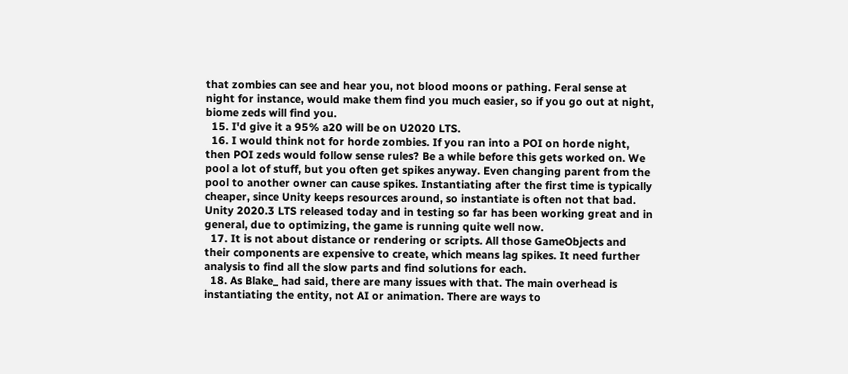that zombies can see and hear you, not blood moons or pathing. Feral sense at night for instance, would make them find you much easier, so if you go out at night, biome zeds will find you.
  15. I'd give it a 95% a20 will be on U2020 LTS.
  16. I would think not for horde zombies. If you ran into a POI on horde night, then POI zeds would follow sense rules? Be a while before this gets worked on. We pool a lot of stuff, but you often get spikes anyway. Even changing parent from the pool to another owner can cause spikes. Instantiating after the first time is typically cheaper, since Unity keeps resources around, so instantiate is often not that bad. Unity 2020.3 LTS released today and in testing so far has been working great and in general, due to optimizing, the game is running quite well now.
  17. It is not about distance or rendering or scripts. All those GameObjects and their components are expensive to create, which means lag spikes. It need further analysis to find all the slow parts and find solutions for each.
  18. As Blake_ had said, there are many issues with that. The main overhead is instantiating the entity, not AI or animation. There are ways to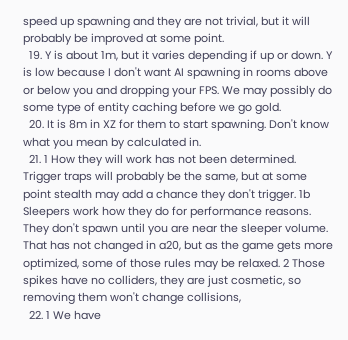speed up spawning and they are not trivial, but it will probably be improved at some point.
  19. Y is about 1m, but it varies depending if up or down. Y is low because I don't want AI spawning in rooms above or below you and dropping your FPS. We may possibly do some type of entity caching before we go gold.
  20. It is 8m in XZ for them to start spawning. Don't know what you mean by calculated in.
  21. 1 How they will work has not been determined. Trigger traps will probably be the same, but at some point stealth may add a chance they don't trigger. 1b Sleepers work how they do for performance reasons. They don't spawn until you are near the sleeper volume. That has not changed in a20, but as the game gets more optimized, some of those rules may be relaxed. 2 Those spikes have no colliders, they are just cosmetic, so removing them won't change collisions,
  22. 1 We have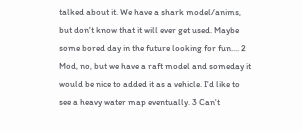talked about it. We have a shark model/anims, but don't know that it will ever get used. Maybe some bored day in the future looking for fun.... 2 Mod, no, but we have a raft model and someday it would be nice to added it as a vehicle. I'd like to see a heavy water map eventually. 3 Can't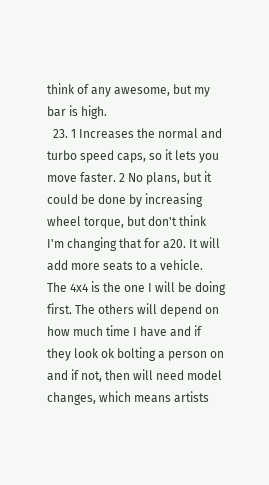think of any awesome, but my bar is high.
  23. 1 Increases the normal and turbo speed caps, so it lets you move faster. 2 No plans, but it could be done by increasing wheel torque, but don't think I'm changing that for a20. It will add more seats to a vehicle. The 4x4 is the one I will be doing first. The others will depend on how much time I have and if they look ok bolting a person on and if not, then will need model changes, which means artists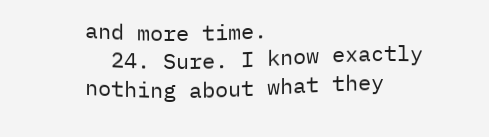and more time.
  24. Sure. I know exactly nothing about what they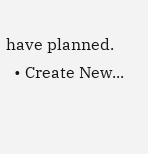have planned.
  • Create New...